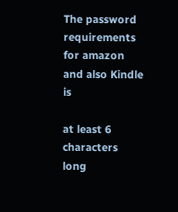The password requirements for amazon and also Kindle is

at least 6 characters long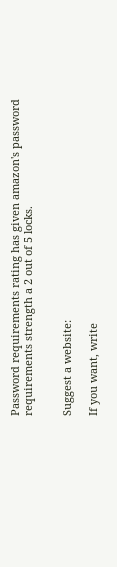Password requirements rating has given amazon's password requirements strength a 2 out of 5 locks.


Suggest a website:

If you want, write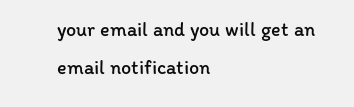your email and you will get an email notification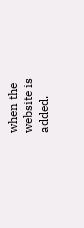when the website is added.